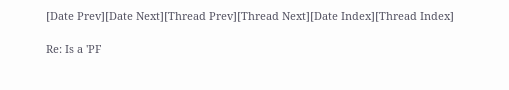[Date Prev][Date Next][Thread Prev][Thread Next][Date Index][Thread Index]

Re: Is a 'PF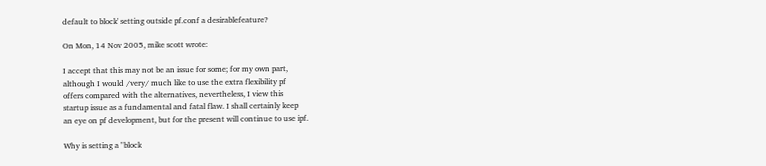default to block' setting outside pf.conf a desirablefeature?

On Mon, 14 Nov 2005, mike scott wrote:

I accept that this may not be an issue for some; for my own part,
although I would /very/ much like to use the extra flexibility pf
offers compared with the alternatives, nevertheless, I view this
startup issue as a fundamental and fatal flaw. I shall certainly keep
an eye on pf development, but for the present will continue to use ipf.

Why is setting a "block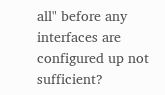all" before any interfaces are configured up not sufficient?